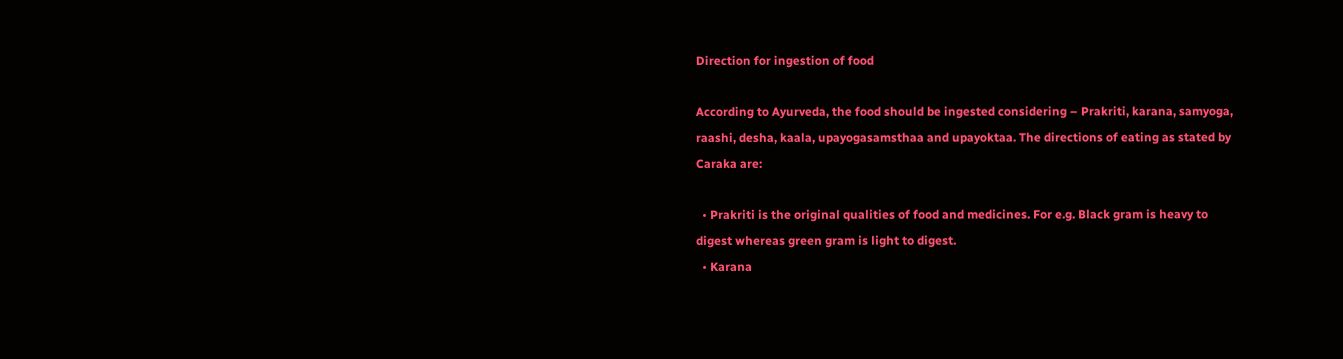Direction for ingestion of food

According to Ayurveda, the food should be ingested considering – Prakriti, karana, samyoga, raashi, desha, kaala, upayogasamsthaa and upayoktaa. The directions of eating as stated by Caraka are:

  • Prakriti is the original qualities of food and medicines. For e.g. Black gram is heavy to digest whereas green gram is light to digest.
  • Karana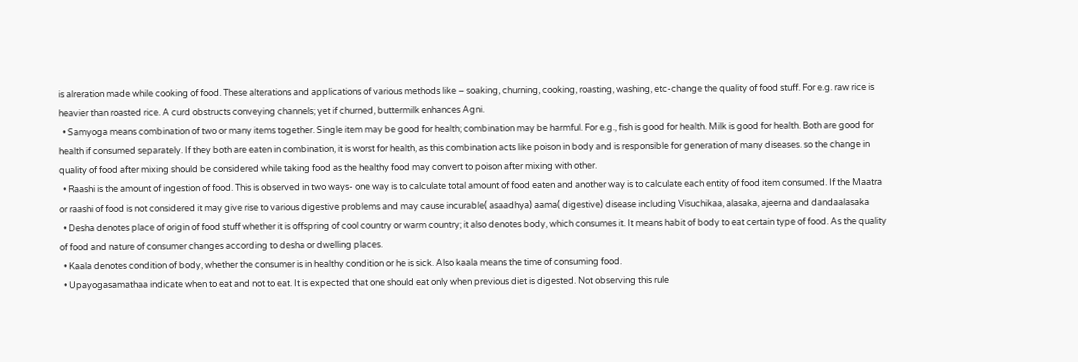is alreration made while cooking of food. These alterations and applications of various methods like – soaking, churning, cooking, roasting, washing, etc-change the quality of food stuff. For e.g. raw rice is heavier than roasted rice. A curd obstructs conveying channels; yet if churned, buttermilk enhances Agni.
  • Samyoga means combination of two or many items together. Single item may be good for health; combination may be harmful. For e.g., fish is good for health. Milk is good for health. Both are good for health if consumed separately. If they both are eaten in combination, it is worst for health, as this combination acts like poison in body and is responsible for generation of many diseases. so the change in quality of food after mixing should be considered while taking food as the healthy food may convert to poison after mixing with other.
  • Raashi is the amount of ingestion of food. This is observed in two ways- one way is to calculate total amount of food eaten and another way is to calculate each entity of food item consumed. If the Maatra or raashi of food is not considered it may give rise to various digestive problems and may cause incurable( asaadhya) aama( digestive) disease including Visuchikaa, alasaka, ajeerna and dandaalasaka
  • Desha denotes place of origin of food stuff whether it is offspring of cool country or warm country; it also denotes body, which consumes it. It means habit of body to eat certain type of food. As the quality of food and nature of consumer changes according to desha or dwelling places.
  • Kaala denotes condition of body, whether the consumer is in healthy condition or he is sick. Also kaala means the time of consuming food.
  • Upayogasamathaa indicate when to eat and not to eat. It is expected that one should eat only when previous diet is digested. Not observing this rule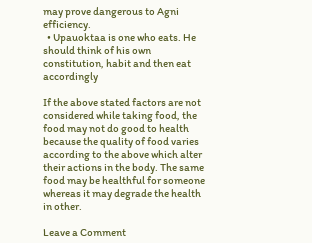may prove dangerous to Agni efficiency.
  • Upauoktaa is one who eats. He should think of his own constitution, habit and then eat accordingly

If the above stated factors are not considered while taking food, the food may not do good to health because the quality of food varies according to the above which alter their actions in the body. The same food may be healthful for someone whereas it may degrade the health in other.

Leave a Comment